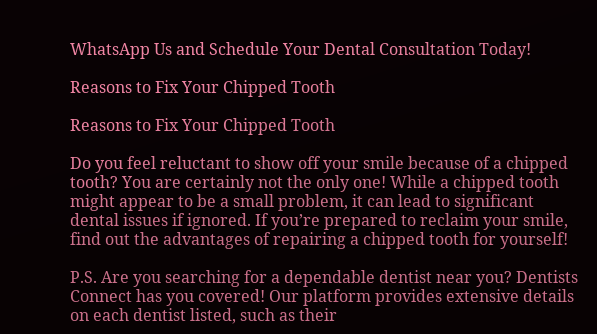WhatsApp Us and Schedule Your Dental Consultation Today!

Reasons to Fix Your Chipped Tooth

Reasons to Fix Your Chipped Tooth

Do you feel reluctant to show off your smile because of a chipped tooth? You are certainly not the only one! While a chipped tooth might appear to be a small problem, it can lead to significant dental issues if ignored. If you’re prepared to reclaim your smile, find out the advantages of repairing a chipped tooth for yourself!

P.S. Are you searching for a dependable dentist near you? Dentists Connect has you covered! Our platform provides extensive details on each dentist listed, such as their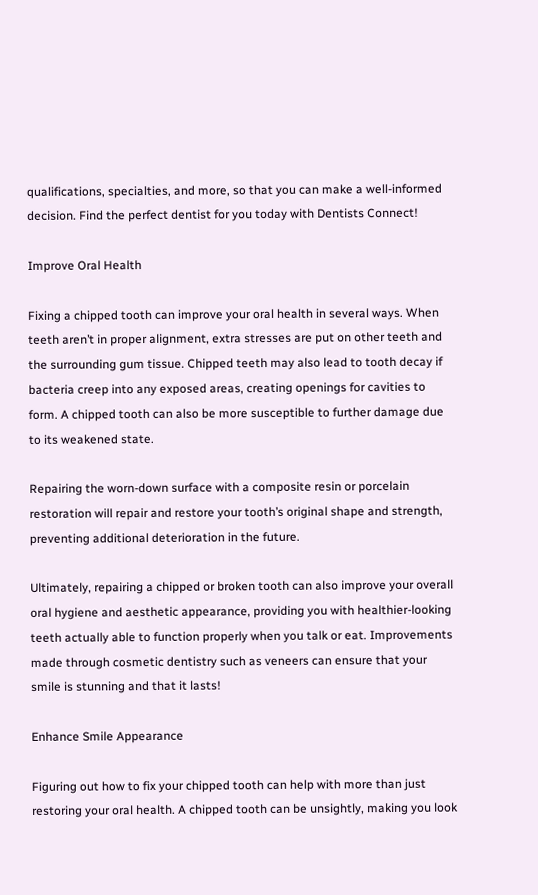qualifications, specialties, and more, so that you can make a well-informed decision. Find the perfect dentist for you today with Dentists Connect!

Improve Oral Health

Fixing a chipped tooth can improve your oral health in several ways. When teeth aren’t in proper alignment, extra stresses are put on other teeth and the surrounding gum tissue. Chipped teeth may also lead to tooth decay if bacteria creep into any exposed areas, creating openings for cavities to form. A chipped tooth can also be more susceptible to further damage due to its weakened state.

Repairing the worn-down surface with a composite resin or porcelain restoration will repair and restore your tooth’s original shape and strength, preventing additional deterioration in the future.

Ultimately, repairing a chipped or broken tooth can also improve your overall oral hygiene and aesthetic appearance, providing you with healthier-looking teeth actually able to function properly when you talk or eat. Improvements made through cosmetic dentistry such as veneers can ensure that your smile is stunning and that it lasts!

Enhance Smile Appearance

Figuring out how to fix your chipped tooth can help with more than just restoring your oral health. A chipped tooth can be unsightly, making you look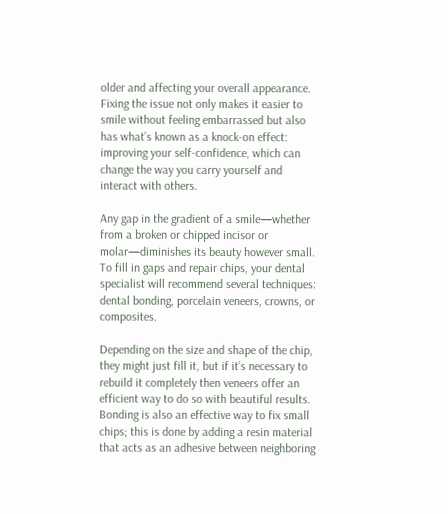older and affecting your overall appearance. Fixing the issue not only makes it easier to smile without feeling embarrassed but also has what’s known as a knock-on effect: improving your self-confidence, which can change the way you carry yourself and interact with others.

Any gap in the gradient of a smile—whether from a broken or chipped incisor or molar—diminishes its beauty however small. To fill in gaps and repair chips, your dental specialist will recommend several techniques: dental bonding, porcelain veneers, crowns, or composites.

Depending on the size and shape of the chip, they might just fill it, but if it’s necessary to rebuild it completely then veneers offer an efficient way to do so with beautiful results. Bonding is also an effective way to fix small chips; this is done by adding a resin material that acts as an adhesive between neighboring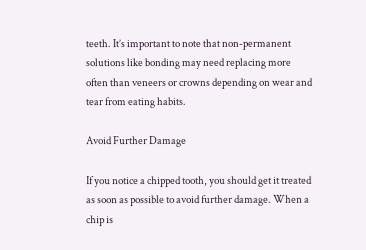teeth. It’s important to note that non-permanent solutions like bonding may need replacing more often than veneers or crowns depending on wear and tear from eating habits.

Avoid Further Damage

If you notice a chipped tooth, you should get it treated as soon as possible to avoid further damage. When a chip is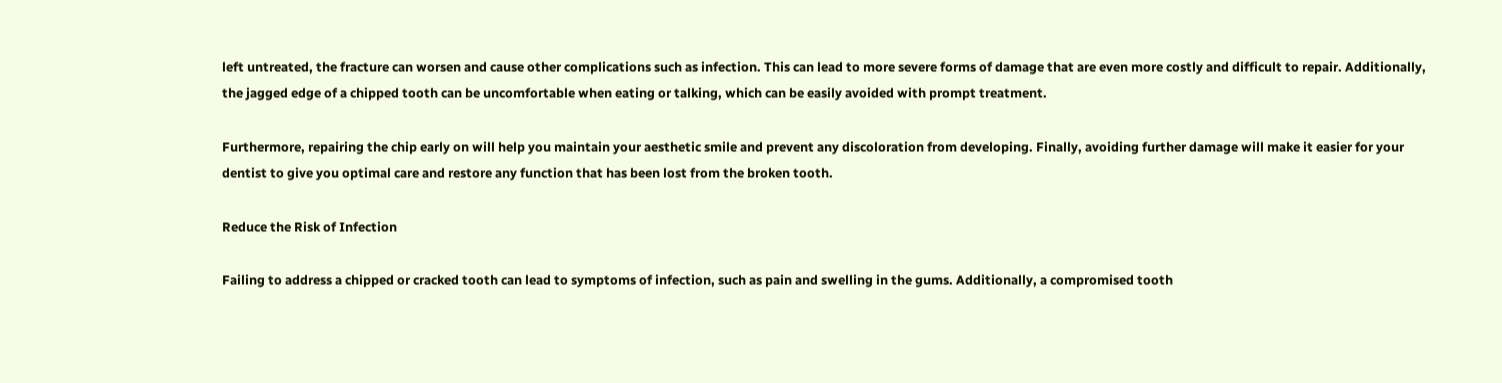left untreated, the fracture can worsen and cause other complications such as infection. This can lead to more severe forms of damage that are even more costly and difficult to repair. Additionally, the jagged edge of a chipped tooth can be uncomfortable when eating or talking, which can be easily avoided with prompt treatment.

Furthermore, repairing the chip early on will help you maintain your aesthetic smile and prevent any discoloration from developing. Finally, avoiding further damage will make it easier for your dentist to give you optimal care and restore any function that has been lost from the broken tooth.

Reduce the Risk of Infection

Failing to address a chipped or cracked tooth can lead to symptoms of infection, such as pain and swelling in the gums. Additionally, a compromised tooth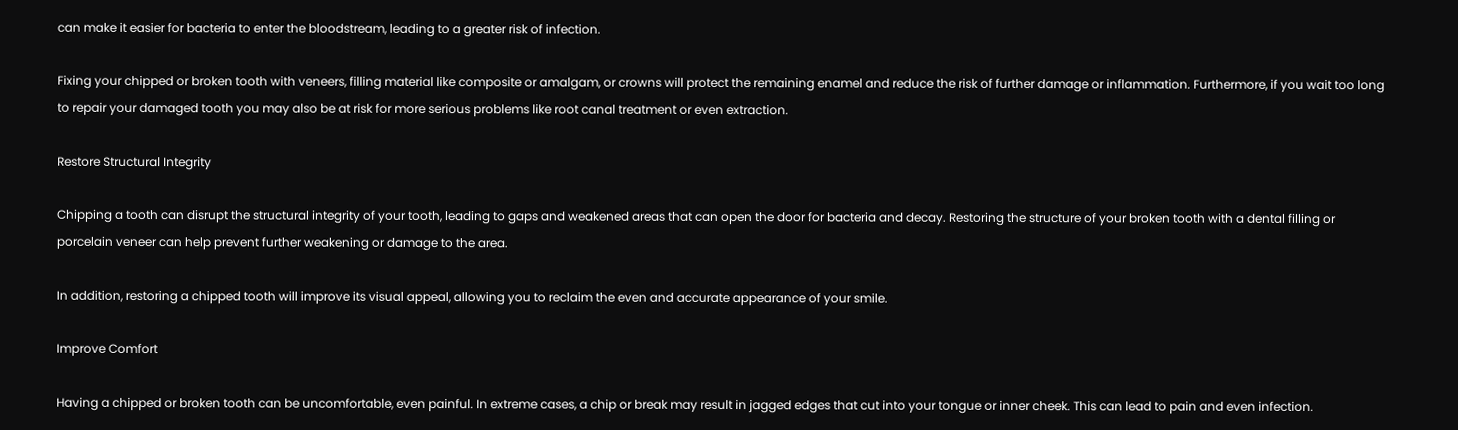can make it easier for bacteria to enter the bloodstream, leading to a greater risk of infection.

Fixing your chipped or broken tooth with veneers, filling material like composite or amalgam, or crowns will protect the remaining enamel and reduce the risk of further damage or inflammation. Furthermore, if you wait too long to repair your damaged tooth you may also be at risk for more serious problems like root canal treatment or even extraction.

Restore Structural Integrity

Chipping a tooth can disrupt the structural integrity of your tooth, leading to gaps and weakened areas that can open the door for bacteria and decay. Restoring the structure of your broken tooth with a dental filling or porcelain veneer can help prevent further weakening or damage to the area.

In addition, restoring a chipped tooth will improve its visual appeal, allowing you to reclaim the even and accurate appearance of your smile.

Improve Comfort

Having a chipped or broken tooth can be uncomfortable, even painful. In extreme cases, a chip or break may result in jagged edges that cut into your tongue or inner cheek. This can lead to pain and even infection.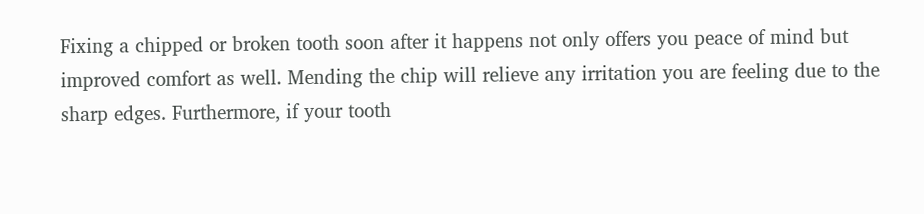Fixing a chipped or broken tooth soon after it happens not only offers you peace of mind but improved comfort as well. Mending the chip will relieve any irritation you are feeling due to the sharp edges. Furthermore, if your tooth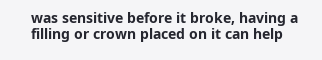was sensitive before it broke, having a filling or crown placed on it can help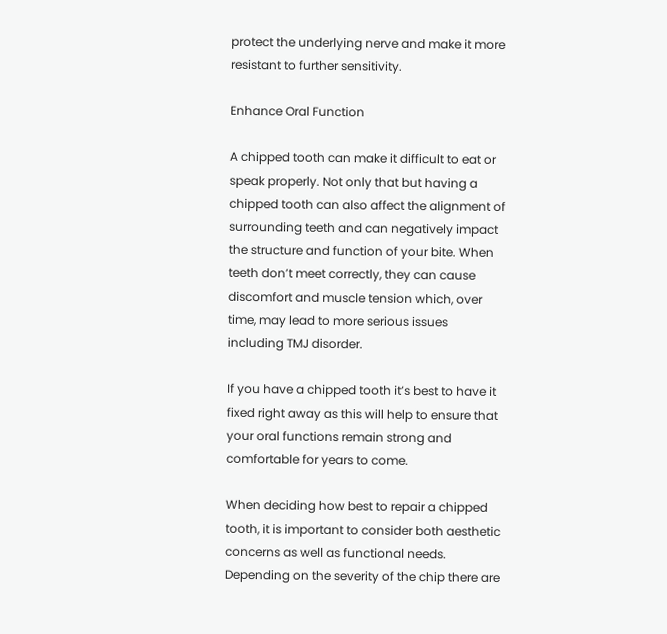protect the underlying nerve and make it more resistant to further sensitivity.

Enhance Oral Function

A chipped tooth can make it difficult to eat or speak properly. Not only that but having a chipped tooth can also affect the alignment of surrounding teeth and can negatively impact the structure and function of your bite. When teeth don’t meet correctly, they can cause discomfort and muscle tension which, over time, may lead to more serious issues including TMJ disorder.

If you have a chipped tooth it’s best to have it fixed right away as this will help to ensure that your oral functions remain strong and comfortable for years to come.

When deciding how best to repair a chipped tooth, it is important to consider both aesthetic concerns as well as functional needs. Depending on the severity of the chip there are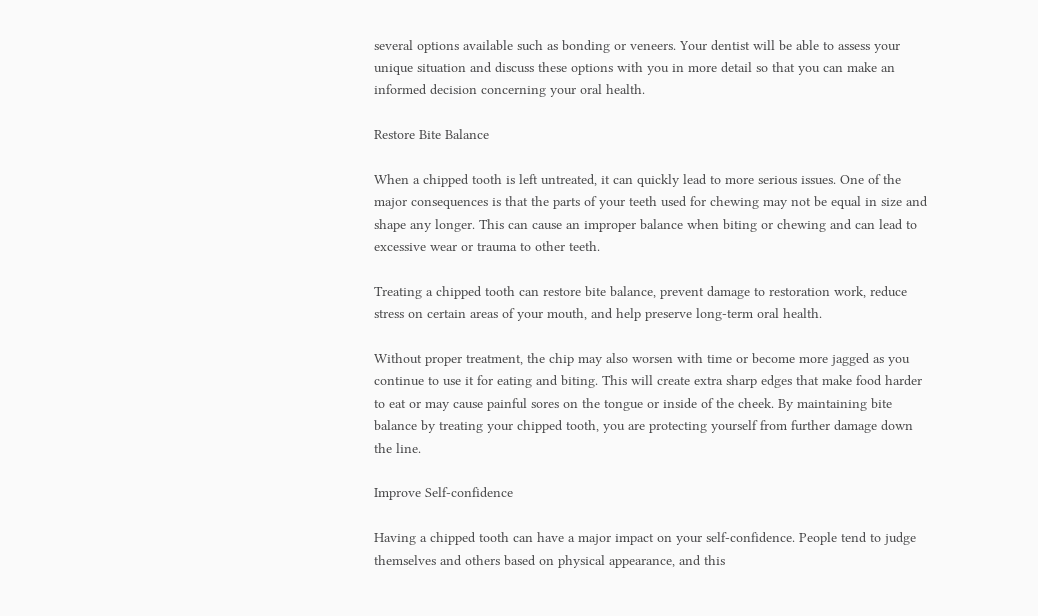several options available such as bonding or veneers. Your dentist will be able to assess your unique situation and discuss these options with you in more detail so that you can make an informed decision concerning your oral health.

Restore Bite Balance

When a chipped tooth is left untreated, it can quickly lead to more serious issues. One of the major consequences is that the parts of your teeth used for chewing may not be equal in size and shape any longer. This can cause an improper balance when biting or chewing and can lead to excessive wear or trauma to other teeth.

Treating a chipped tooth can restore bite balance, prevent damage to restoration work, reduce stress on certain areas of your mouth, and help preserve long-term oral health.

Without proper treatment, the chip may also worsen with time or become more jagged as you continue to use it for eating and biting. This will create extra sharp edges that make food harder to eat or may cause painful sores on the tongue or inside of the cheek. By maintaining bite balance by treating your chipped tooth, you are protecting yourself from further damage down the line.

Improve Self-confidence

Having a chipped tooth can have a major impact on your self-confidence. People tend to judge themselves and others based on physical appearance, and this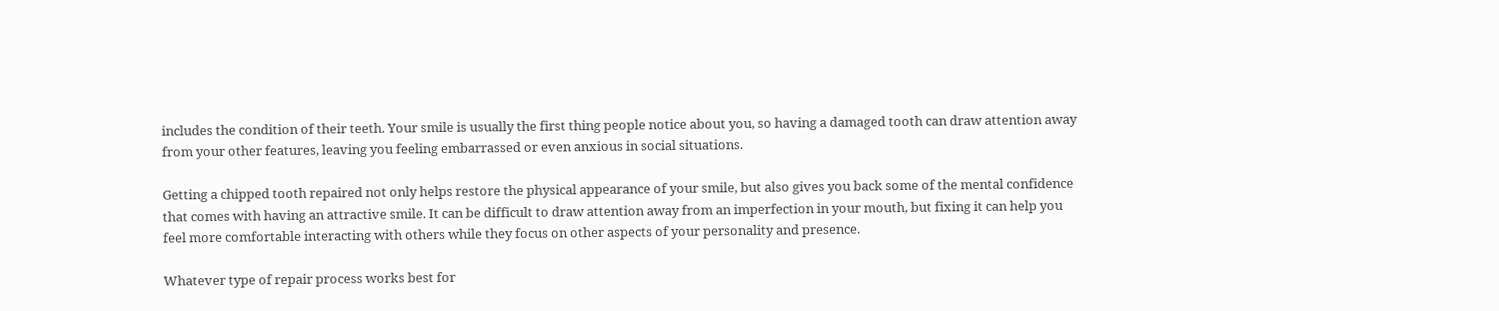includes the condition of their teeth. Your smile is usually the first thing people notice about you, so having a damaged tooth can draw attention away from your other features, leaving you feeling embarrassed or even anxious in social situations.

Getting a chipped tooth repaired not only helps restore the physical appearance of your smile, but also gives you back some of the mental confidence that comes with having an attractive smile. It can be difficult to draw attention away from an imperfection in your mouth, but fixing it can help you feel more comfortable interacting with others while they focus on other aspects of your personality and presence.

Whatever type of repair process works best for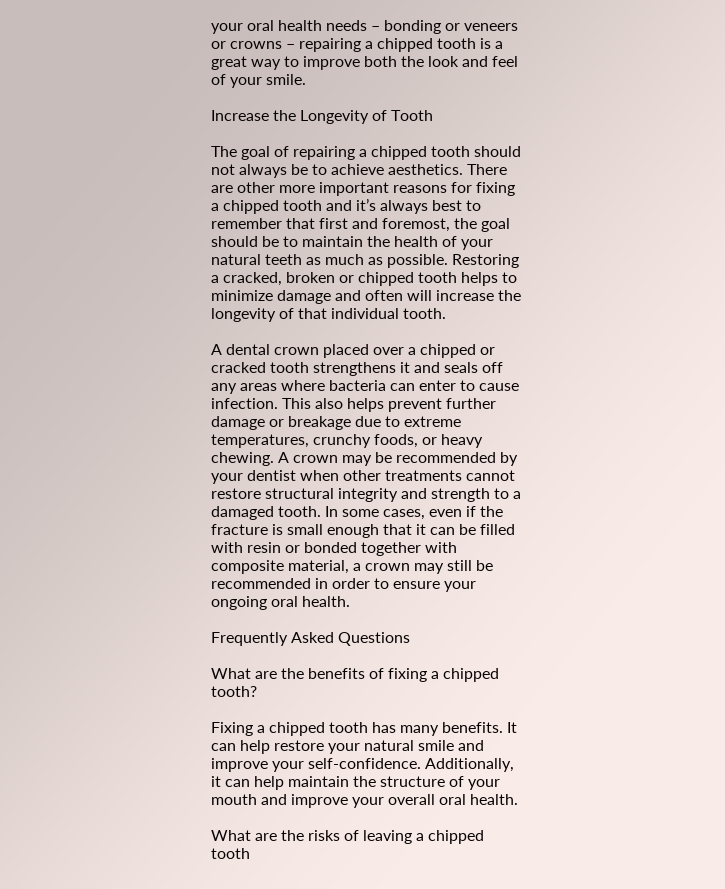your oral health needs – bonding or veneers or crowns – repairing a chipped tooth is a great way to improve both the look and feel of your smile.

Increase the Longevity of Tooth

The goal of repairing a chipped tooth should not always be to achieve aesthetics. There are other more important reasons for fixing a chipped tooth and it’s always best to remember that first and foremost, the goal should be to maintain the health of your natural teeth as much as possible. Restoring a cracked, broken or chipped tooth helps to minimize damage and often will increase the longevity of that individual tooth.

A dental crown placed over a chipped or cracked tooth strengthens it and seals off any areas where bacteria can enter to cause infection. This also helps prevent further damage or breakage due to extreme temperatures, crunchy foods, or heavy chewing. A crown may be recommended by your dentist when other treatments cannot restore structural integrity and strength to a damaged tooth. In some cases, even if the fracture is small enough that it can be filled with resin or bonded together with composite material, a crown may still be recommended in order to ensure your ongoing oral health.

Frequently Asked Questions

What are the benefits of fixing a chipped tooth?

Fixing a chipped tooth has many benefits. It can help restore your natural smile and improve your self-confidence. Additionally, it can help maintain the structure of your mouth and improve your overall oral health.

What are the risks of leaving a chipped tooth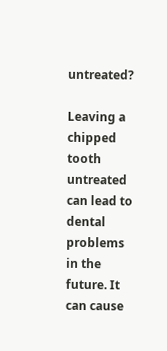untreated?

Leaving a chipped tooth untreated can lead to dental problems in the future. It can cause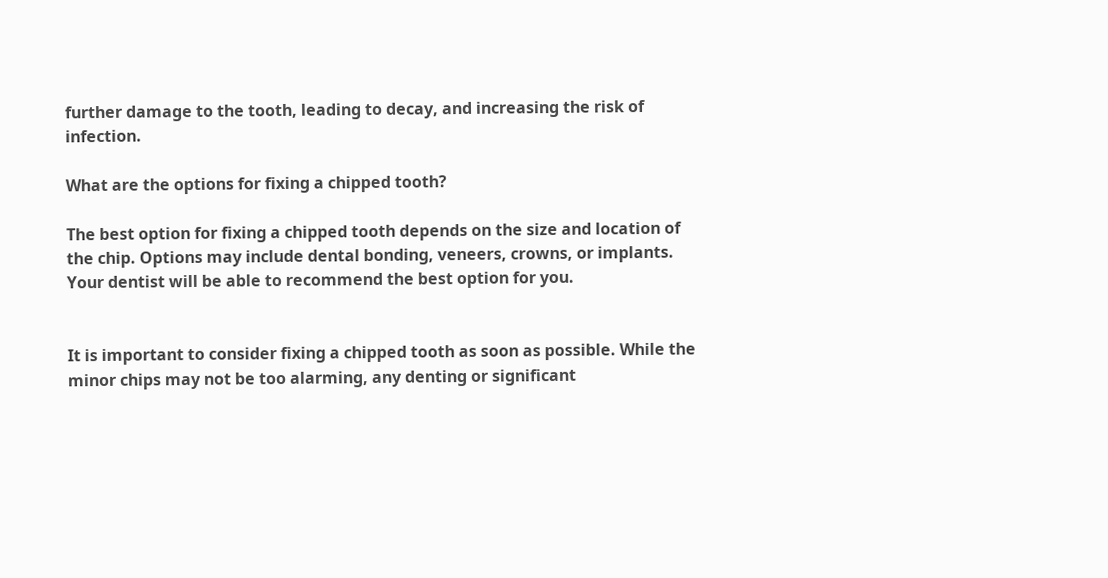further damage to the tooth, leading to decay, and increasing the risk of infection.

What are the options for fixing a chipped tooth?

The best option for fixing a chipped tooth depends on the size and location of the chip. Options may include dental bonding, veneers, crowns, or implants. Your dentist will be able to recommend the best option for you.


It is important to consider fixing a chipped tooth as soon as possible. While the minor chips may not be too alarming, any denting or significant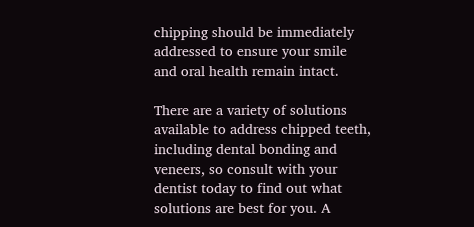chipping should be immediately addressed to ensure your smile and oral health remain intact.

There are a variety of solutions available to address chipped teeth, including dental bonding and veneers, so consult with your dentist today to find out what solutions are best for you. A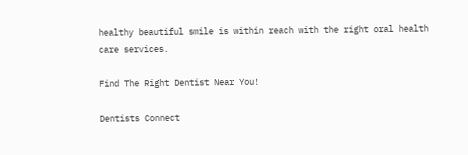healthy beautiful smile is within reach with the right oral health care services.

Find The Right Dentist Near You!

Dentists Connect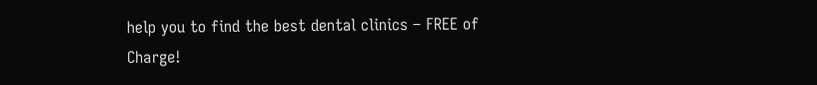help you to find the best dental clinics – FREE of Charge!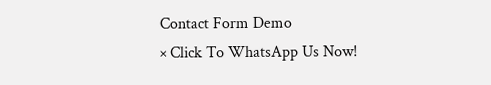Contact Form Demo
× Click To WhatsApp Us Now!